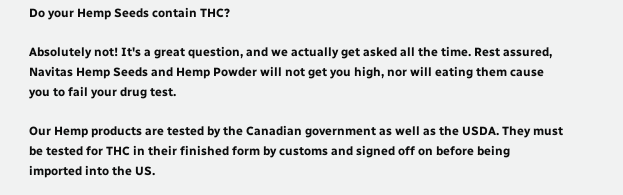Do your Hemp Seeds contain THC?

Absolutely not! It's a great question, and we actually get asked all the time. Rest assured, Navitas Hemp Seeds and Hemp Powder will not get you high, nor will eating them cause you to fail your drug test.

Our Hemp products are tested by the Canadian government as well as the USDA. They must be tested for THC in their finished form by customs and signed off on before being imported into the US.